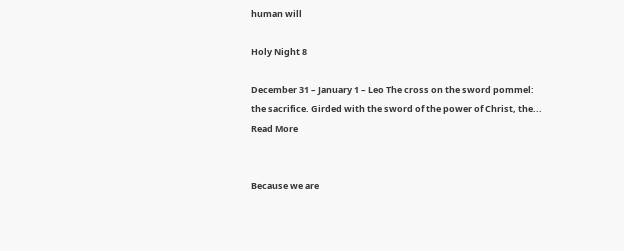human will

Holy Night 8

December 31 – January 1 – Leo The cross on the sword pommel: the sacrifice. Girded with the sword of the power of Christ, the... Read More


Because we are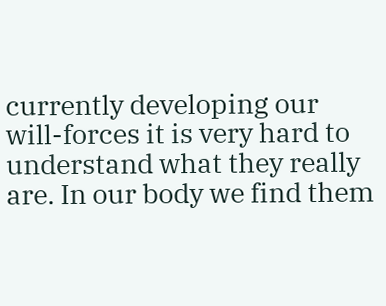currently developing our will-forces it is very hard to understand what they really are. In our body we find them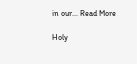in our... Read More

Holy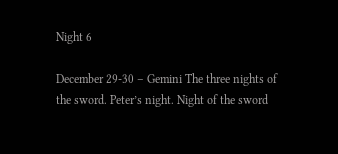Night 6

December 29-30 – Gemini The three nights of the sword. Peter’s night. Night of the sword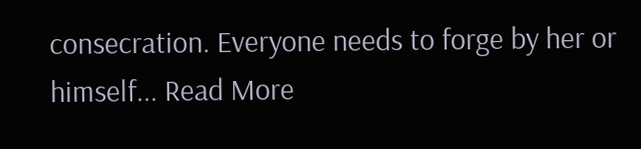consecration. Everyone needs to forge by her or himself... Read More